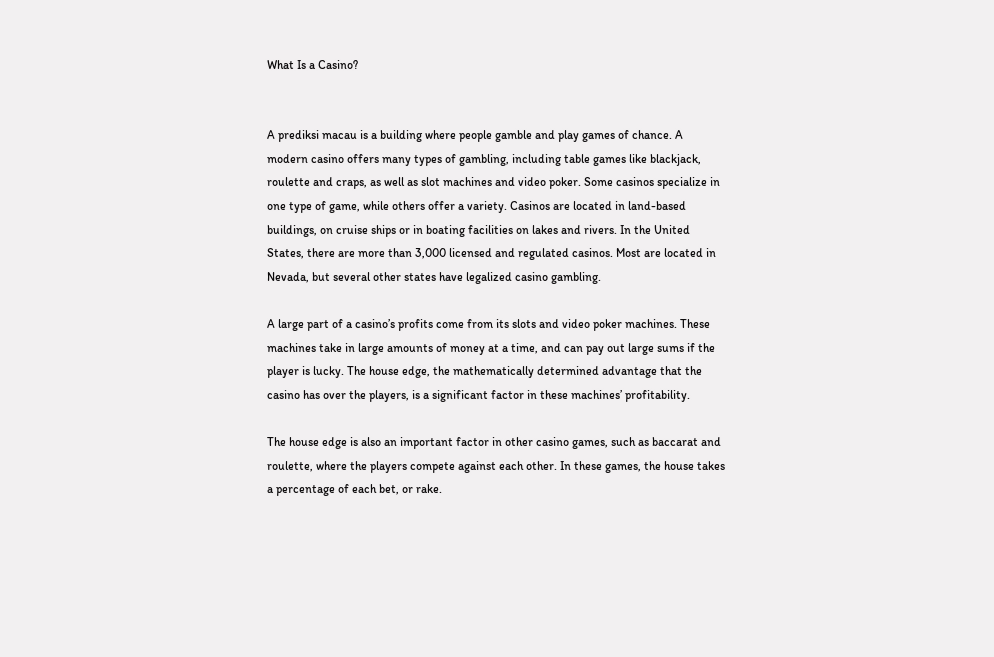What Is a Casino?


A prediksi macau is a building where people gamble and play games of chance. A modern casino offers many types of gambling, including table games like blackjack, roulette and craps, as well as slot machines and video poker. Some casinos specialize in one type of game, while others offer a variety. Casinos are located in land-based buildings, on cruise ships or in boating facilities on lakes and rivers. In the United States, there are more than 3,000 licensed and regulated casinos. Most are located in Nevada, but several other states have legalized casino gambling.

A large part of a casino’s profits come from its slots and video poker machines. These machines take in large amounts of money at a time, and can pay out large sums if the player is lucky. The house edge, the mathematically determined advantage that the casino has over the players, is a significant factor in these machines’ profitability.

The house edge is also an important factor in other casino games, such as baccarat and roulette, where the players compete against each other. In these games, the house takes a percentage of each bet, or rake.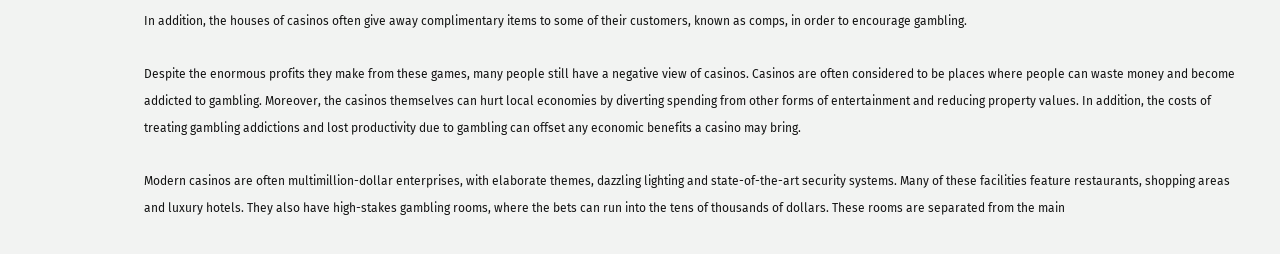In addition, the houses of casinos often give away complimentary items to some of their customers, known as comps, in order to encourage gambling.

Despite the enormous profits they make from these games, many people still have a negative view of casinos. Casinos are often considered to be places where people can waste money and become addicted to gambling. Moreover, the casinos themselves can hurt local economies by diverting spending from other forms of entertainment and reducing property values. In addition, the costs of treating gambling addictions and lost productivity due to gambling can offset any economic benefits a casino may bring.

Modern casinos are often multimillion-dollar enterprises, with elaborate themes, dazzling lighting and state-of-the-art security systems. Many of these facilities feature restaurants, shopping areas and luxury hotels. They also have high-stakes gambling rooms, where the bets can run into the tens of thousands of dollars. These rooms are separated from the main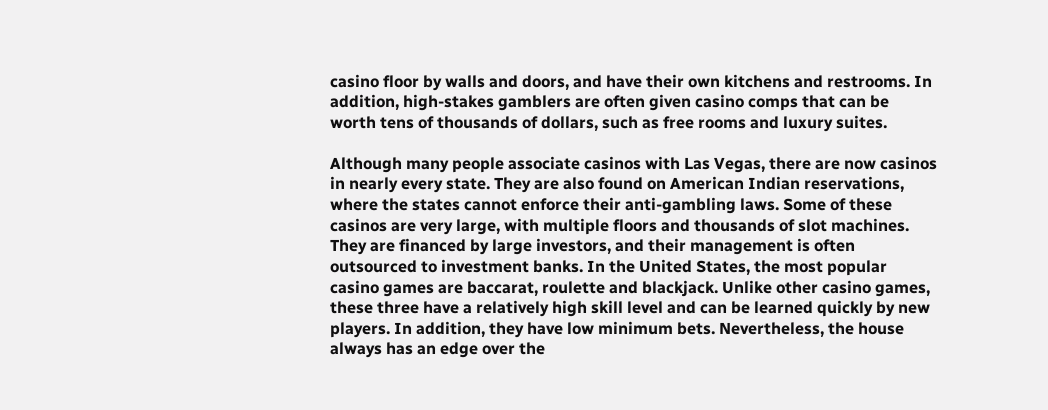casino floor by walls and doors, and have their own kitchens and restrooms. In addition, high-stakes gamblers are often given casino comps that can be worth tens of thousands of dollars, such as free rooms and luxury suites.

Although many people associate casinos with Las Vegas, there are now casinos in nearly every state. They are also found on American Indian reservations, where the states cannot enforce their anti-gambling laws. Some of these casinos are very large, with multiple floors and thousands of slot machines. They are financed by large investors, and their management is often outsourced to investment banks. In the United States, the most popular casino games are baccarat, roulette and blackjack. Unlike other casino games, these three have a relatively high skill level and can be learned quickly by new players. In addition, they have low minimum bets. Nevertheless, the house always has an edge over the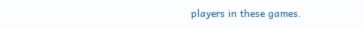players in these games.